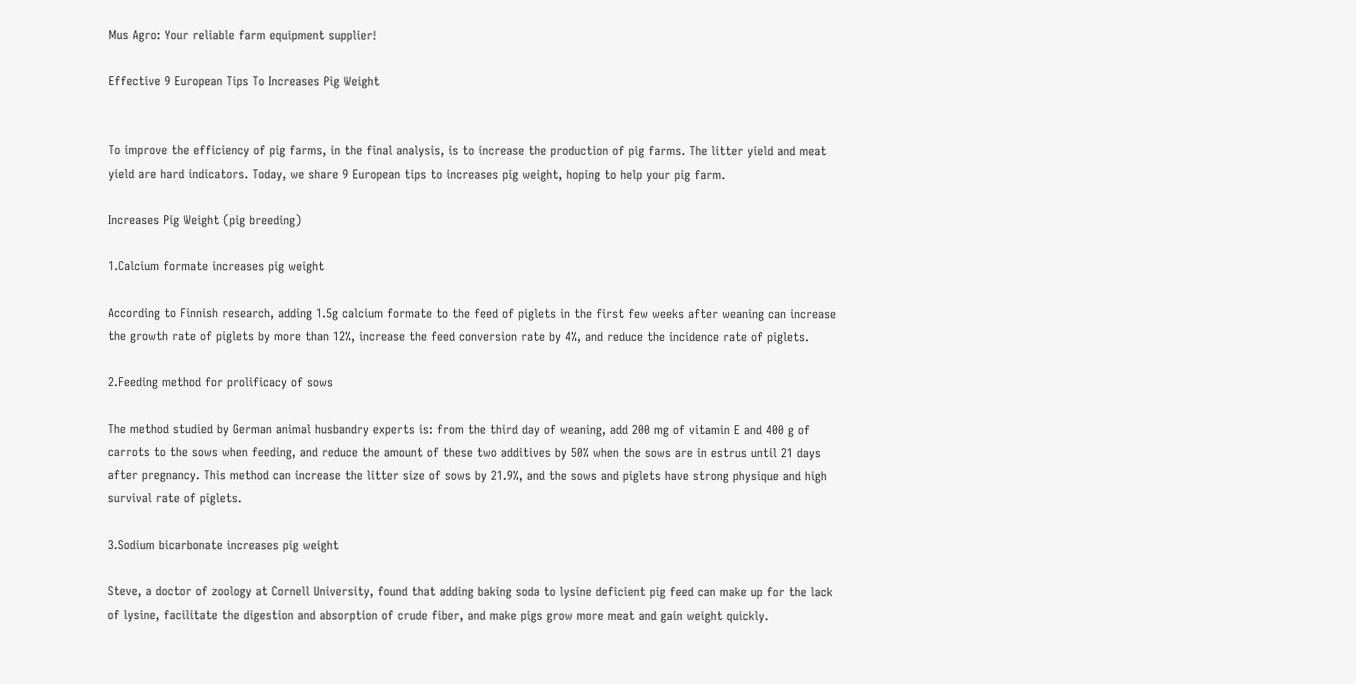Mus Agro: Your reliable farm equipment supplier!

Effective 9 European Tips To Increases Pig Weight


To improve the efficiency of pig farms, in the final analysis, is to increase the production of pig farms. The litter yield and meat yield are hard indicators. Today, we share 9 European tips to increases pig weight, hoping to help your pig farm.

Increases Pig Weight (pig breeding)

1.Calcium formate increases pig weight

According to Finnish research, adding 1.5g calcium formate to the feed of piglets in the first few weeks after weaning can increase the growth rate of piglets by more than 12%, increase the feed conversion rate by 4%, and reduce the incidence rate of piglets.

2.Feeding method for prolificacy of sows

The method studied by German animal husbandry experts is: from the third day of weaning, add 200 mg of vitamin E and 400 g of carrots to the sows when feeding, and reduce the amount of these two additives by 50% when the sows are in estrus until 21 days after pregnancy. This method can increase the litter size of sows by 21.9%, and the sows and piglets have strong physique and high survival rate of piglets.

3.Sodium bicarbonate increases pig weight

Steve, a doctor of zoology at Cornell University, found that adding baking soda to lysine deficient pig feed can make up for the lack of lysine, facilitate the digestion and absorption of crude fiber, and make pigs grow more meat and gain weight quickly.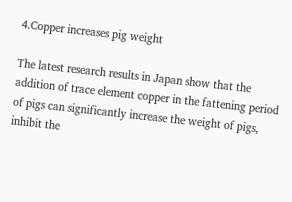4.Copper increases pig weight

The latest research results in Japan show that the addition of trace element copper in the fattening period of pigs can significantly increase the weight of pigs, inhibit the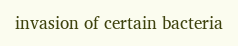invasion of certain bacteria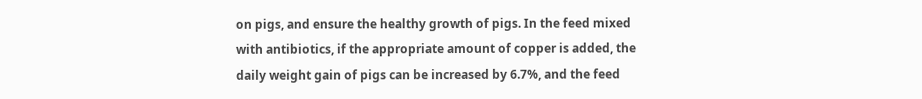on pigs, and ensure the healthy growth of pigs. In the feed mixed with antibiotics, if the appropriate amount of copper is added, the daily weight gain of pigs can be increased by 6.7%, and the feed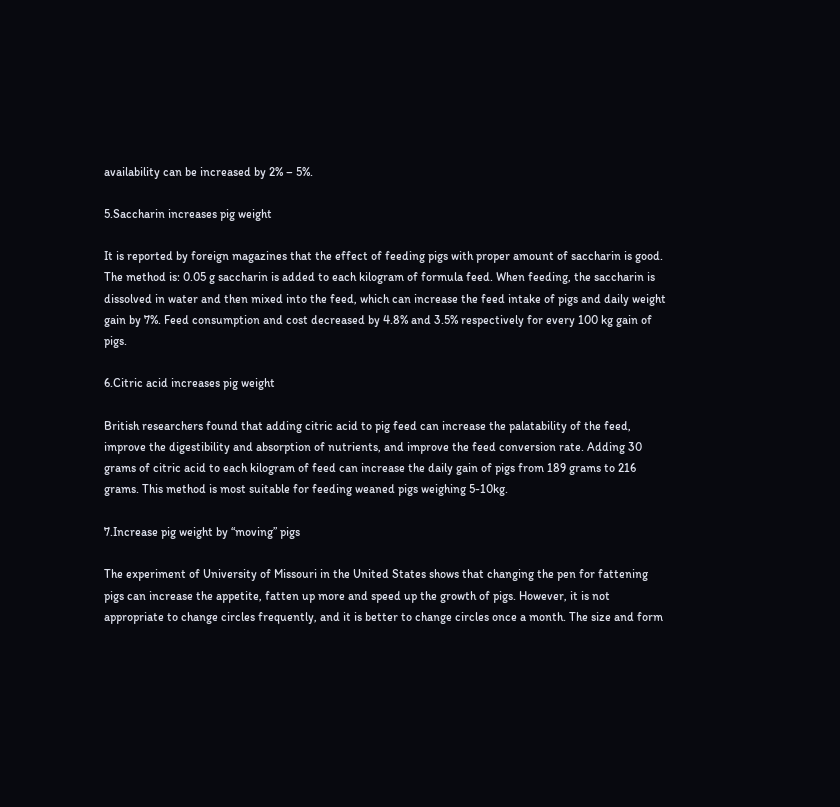availability can be increased by 2% – 5%.

5.Saccharin increases pig weight

It is reported by foreign magazines that the effect of feeding pigs with proper amount of saccharin is good. The method is: 0.05 g saccharin is added to each kilogram of formula feed. When feeding, the saccharin is dissolved in water and then mixed into the feed, which can increase the feed intake of pigs and daily weight gain by 7%. Feed consumption and cost decreased by 4.8% and 3.5% respectively for every 100 kg gain of pigs.

6.Citric acid increases pig weight

British researchers found that adding citric acid to pig feed can increase the palatability of the feed, improve the digestibility and absorption of nutrients, and improve the feed conversion rate. Adding 30 grams of citric acid to each kilogram of feed can increase the daily gain of pigs from 189 grams to 216 grams. This method is most suitable for feeding weaned pigs weighing 5-10kg.

7.Increase pig weight by “moving” pigs

The experiment of University of Missouri in the United States shows that changing the pen for fattening pigs can increase the appetite, fatten up more and speed up the growth of pigs. However, it is not appropriate to change circles frequently, and it is better to change circles once a month. The size and form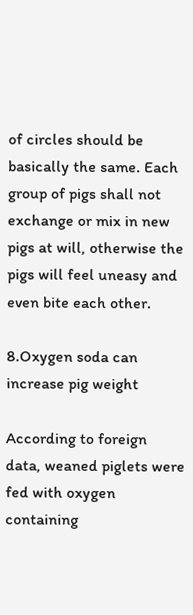of circles should be basically the same. Each group of pigs shall not exchange or mix in new pigs at will, otherwise the pigs will feel uneasy and even bite each other.

8.Oxygen soda can increase pig weight

According to foreign data, weaned piglets were fed with oxygen containing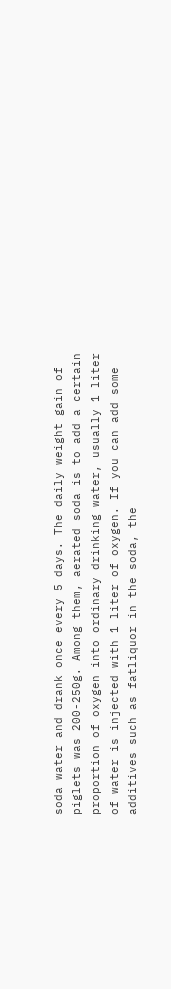soda water and drank once every 5 days. The daily weight gain of piglets was 200-250g. Among them, aerated soda is to add a certain proportion of oxygen into ordinary drinking water, usually 1 liter of water is injected with 1 liter of oxygen. If you can add some additives such as fatliquor in the soda, the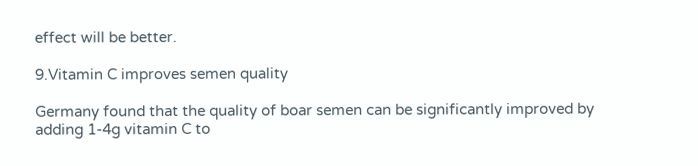effect will be better.

9.Vitamin C improves semen quality

Germany found that the quality of boar semen can be significantly improved by adding 1-4g vitamin C to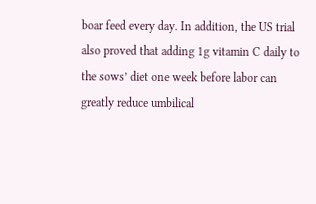boar feed every day. In addition, the US trial also proved that adding 1g vitamin C daily to the sows’ diet one week before labor can greatly reduce umbilical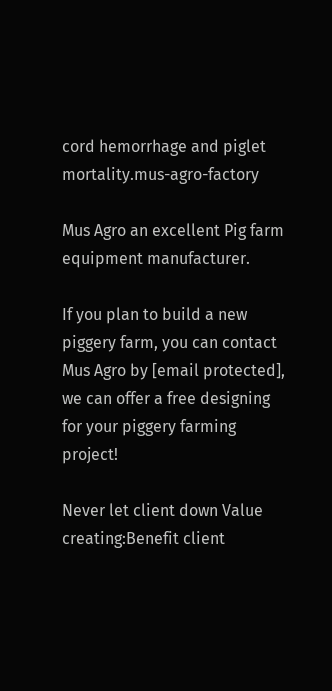cord hemorrhage and piglet mortality.mus-agro-factory

Mus Agro an excellent Pig farm  equipment manufacturer.

If you plan to build a new piggery farm, you can contact Mus Agro by [email protected], we can offer a free designing for your piggery farming project!

Never let client down Value creating:Benefit client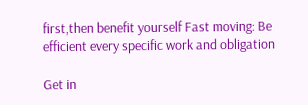first,then benefit yourself Fast moving: Be efficient every specific work and obligation

Get in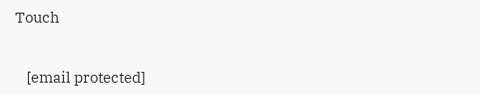Touch


    [email protected]